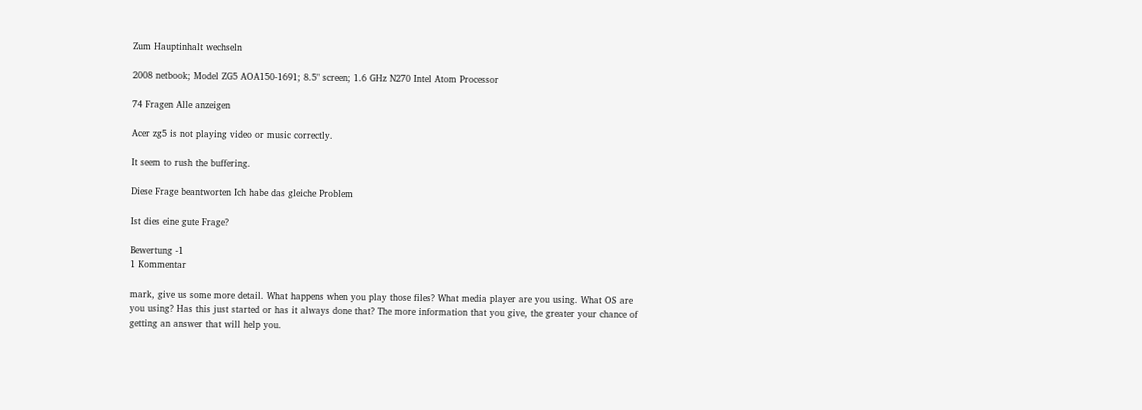Zum Hauptinhalt wechseln

2008 netbook; Model ZG5 AOA150-1691; 8.5" screen; 1.6 GHz N270 Intel Atom Processor

74 Fragen Alle anzeigen

Acer zg5 is not playing video or music correctly.

It seem to rush the buffering.

Diese Frage beantworten Ich habe das gleiche Problem

Ist dies eine gute Frage?

Bewertung -1
1 Kommentar

mark, give us some more detail. What happens when you play those files? What media player are you using. What OS are you using? Has this just started or has it always done that? The more information that you give, the greater your chance of getting an answer that will help you.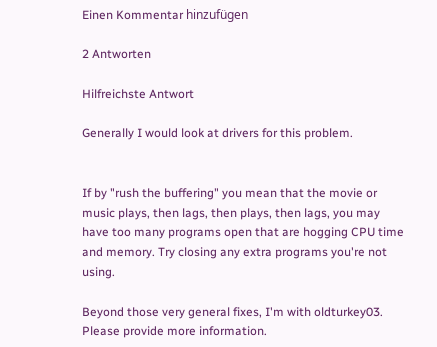Einen Kommentar hinzufügen

2 Antworten

Hilfreichste Antwort

Generally I would look at drivers for this problem.


If by "rush the buffering" you mean that the movie or music plays, then lags, then plays, then lags, you may have too many programs open that are hogging CPU time and memory. Try closing any extra programs you're not using.

Beyond those very general fixes, I'm with oldturkey03. Please provide more information.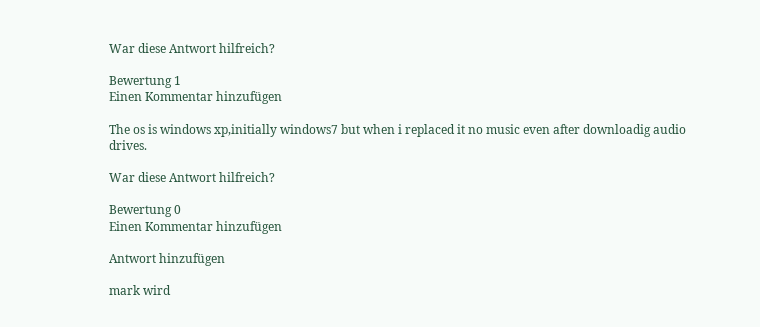War diese Antwort hilfreich?

Bewertung 1
Einen Kommentar hinzufügen

The os is windows xp,initially windows7 but when i replaced it no music even after downloadig audio drives.

War diese Antwort hilfreich?

Bewertung 0
Einen Kommentar hinzufügen

Antwort hinzufügen

mark wird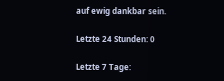auf ewig dankbar sein.

Letzte 24 Stunden: 0

Letzte 7 Tage: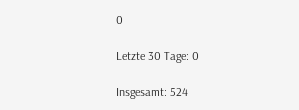0

Letzte 30 Tage: 0

Insgesamt: 524